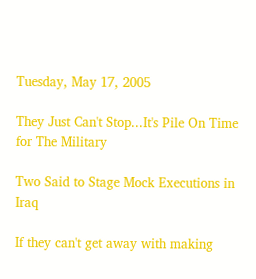Tuesday, May 17, 2005

They Just Can't Stop...It's Pile On Time for The Military

Two Said to Stage Mock Executions in Iraq

If they can't get away with making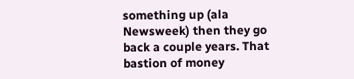something up (ala Newsweek) then they go back a couple years. That bastion of money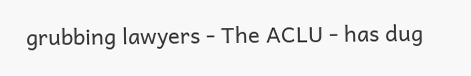grubbing lawyers - The ACLU - has dug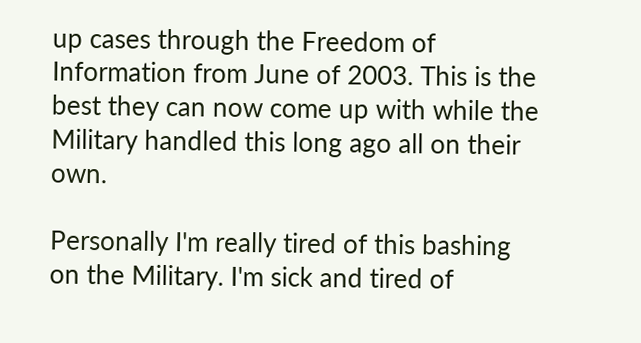up cases through the Freedom of Information from June of 2003. This is the best they can now come up with while the Military handled this long ago all on their own.

Personally I'm really tired of this bashing on the Military. I'm sick and tired of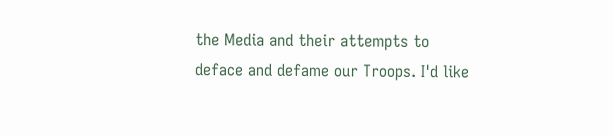the Media and their attempts to deface and defame our Troops. I'd like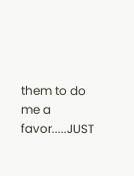them to do me a favor.....JUST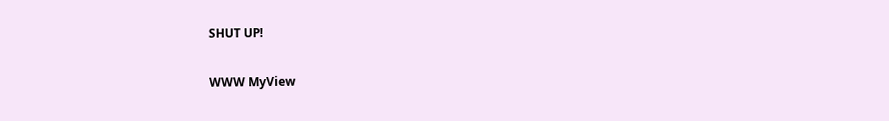SHUT UP!

WWW MyView